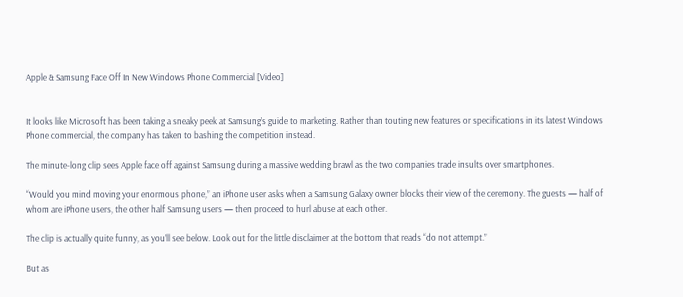Apple & Samsung Face Off In New Windows Phone Commercial [Video]


It looks like Microsoft has been taking a sneaky peek at Samsung’s guide to marketing. Rather than touting new features or specifications in its latest Windows Phone commercial, the company has taken to bashing the competition instead.

The minute-long clip sees Apple face off against Samsung during a massive wedding brawl as the two companies trade insults over smartphones.

“Would you mind moving your enormous phone,” an iPhone user asks when a Samsung Galaxy owner blocks their view of the ceremony. The guests — half of whom are iPhone users, the other half Samsung users — then proceed to hurl abuse at each other.

The clip is actually quite funny, as you’ll see below. Look out for the little disclaimer at the bottom that reads “do not attempt.”

But as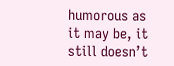humorous as it may be, it still doesn’t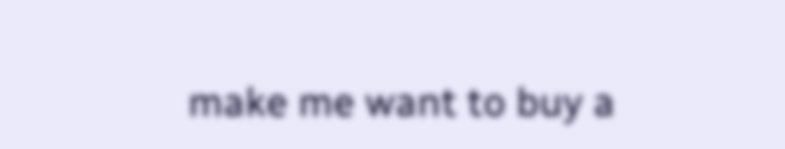make me want to buy a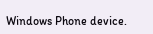Windows Phone device.